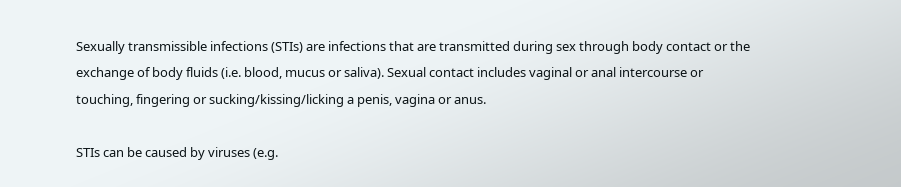Sexually transmissible infections (STIs) are infections that are transmitted during sex through body contact or the exchange of body fluids (i.e. blood, mucus or saliva). Sexual contact includes vaginal or anal intercourse or touching, fingering or sucking/kissing/licking a penis, vagina or anus.

STIs can be caused by viruses (e.g.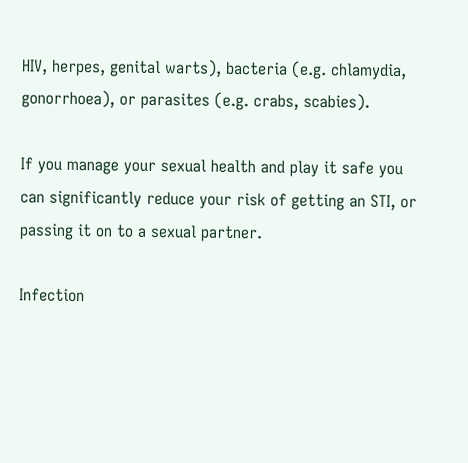HIV, herpes, genital warts), bacteria (e.g. chlamydia, gonorrhoea), or parasites (e.g. crabs, scabies).

If you manage your sexual health and play it safe you can significantly reduce your risk of getting an STI, or passing it on to a sexual partner.

Infection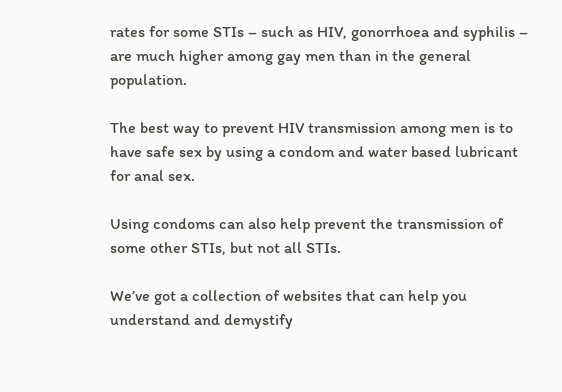rates for some STIs – such as HIV, gonorrhoea and syphilis – are much higher among gay men than in the general population.

The best way to prevent HIV transmission among men is to have safe sex by using a condom and water based lubricant for anal sex.

Using condoms can also help prevent the transmission of some other STIs, but not all STIs.

We’ve got a collection of websites that can help you understand and demystify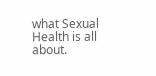what Sexual Health is all about.